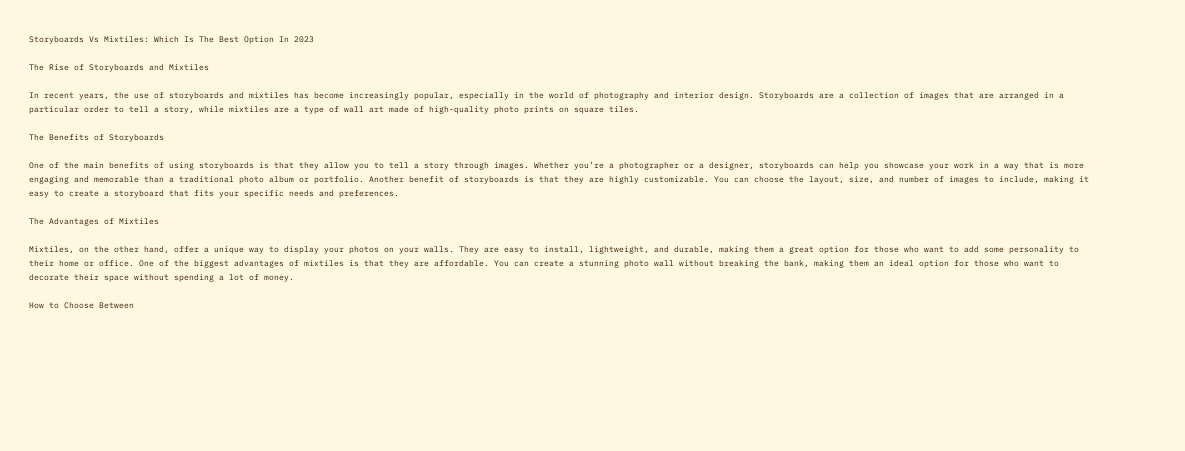Storyboards Vs Mixtiles: Which Is The Best Option In 2023

The Rise of Storyboards and Mixtiles

In recent years, the use of storyboards and mixtiles has become increasingly popular, especially in the world of photography and interior design. Storyboards are a collection of images that are arranged in a particular order to tell a story, while mixtiles are a type of wall art made of high-quality photo prints on square tiles.

The Benefits of Storyboards

One of the main benefits of using storyboards is that they allow you to tell a story through images. Whether you’re a photographer or a designer, storyboards can help you showcase your work in a way that is more engaging and memorable than a traditional photo album or portfolio. Another benefit of storyboards is that they are highly customizable. You can choose the layout, size, and number of images to include, making it easy to create a storyboard that fits your specific needs and preferences.

The Advantages of Mixtiles

Mixtiles, on the other hand, offer a unique way to display your photos on your walls. They are easy to install, lightweight, and durable, making them a great option for those who want to add some personality to their home or office. One of the biggest advantages of mixtiles is that they are affordable. You can create a stunning photo wall without breaking the bank, making them an ideal option for those who want to decorate their space without spending a lot of money.

How to Choose Between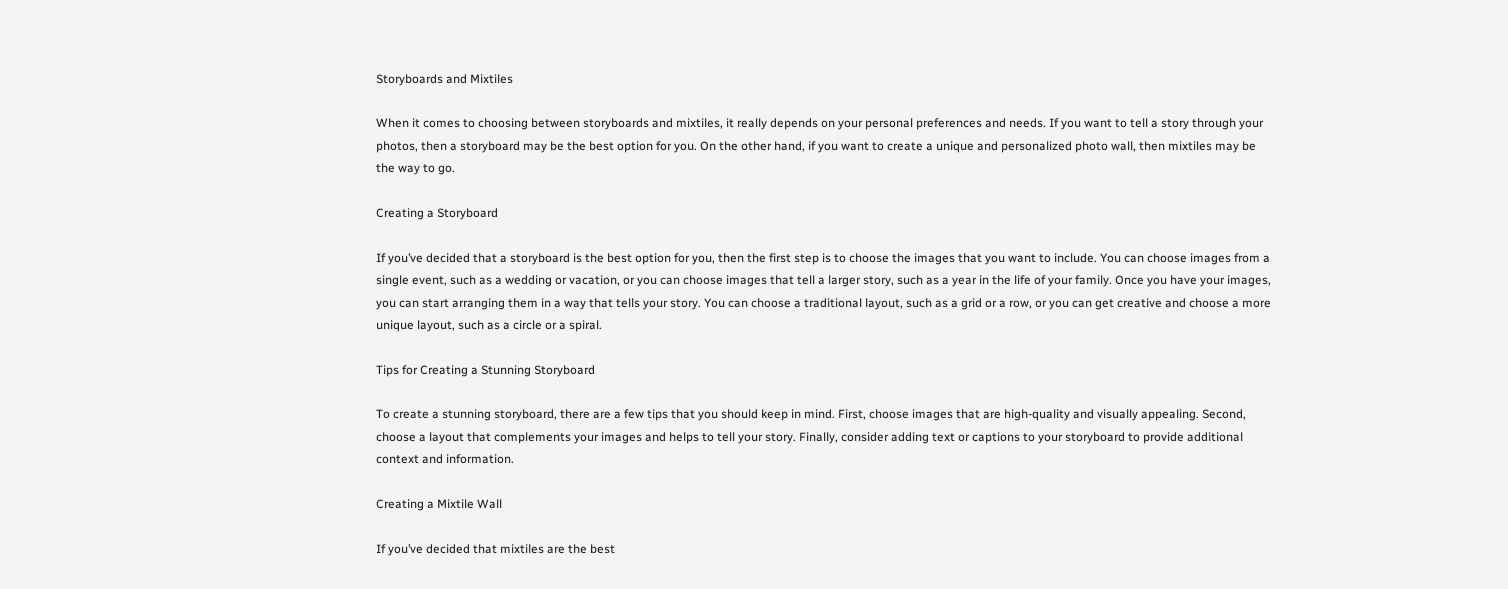Storyboards and Mixtiles

When it comes to choosing between storyboards and mixtiles, it really depends on your personal preferences and needs. If you want to tell a story through your photos, then a storyboard may be the best option for you. On the other hand, if you want to create a unique and personalized photo wall, then mixtiles may be the way to go.

Creating a Storyboard

If you’ve decided that a storyboard is the best option for you, then the first step is to choose the images that you want to include. You can choose images from a single event, such as a wedding or vacation, or you can choose images that tell a larger story, such as a year in the life of your family. Once you have your images, you can start arranging them in a way that tells your story. You can choose a traditional layout, such as a grid or a row, or you can get creative and choose a more unique layout, such as a circle or a spiral.

Tips for Creating a Stunning Storyboard

To create a stunning storyboard, there are a few tips that you should keep in mind. First, choose images that are high-quality and visually appealing. Second, choose a layout that complements your images and helps to tell your story. Finally, consider adding text or captions to your storyboard to provide additional context and information.

Creating a Mixtile Wall

If you’ve decided that mixtiles are the best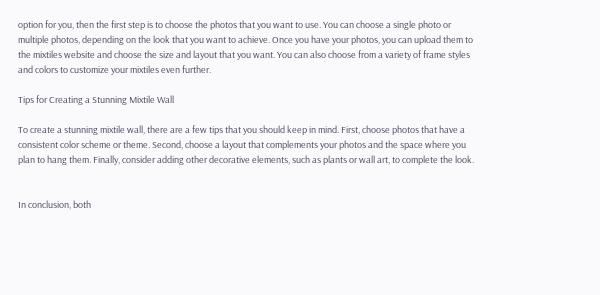option for you, then the first step is to choose the photos that you want to use. You can choose a single photo or multiple photos, depending on the look that you want to achieve. Once you have your photos, you can upload them to the mixtiles website and choose the size and layout that you want. You can also choose from a variety of frame styles and colors to customize your mixtiles even further.

Tips for Creating a Stunning Mixtile Wall

To create a stunning mixtile wall, there are a few tips that you should keep in mind. First, choose photos that have a consistent color scheme or theme. Second, choose a layout that complements your photos and the space where you plan to hang them. Finally, consider adding other decorative elements, such as plants or wall art, to complete the look.


In conclusion, both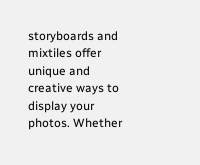storyboards and mixtiles offer unique and creative ways to display your photos. Whether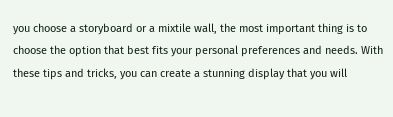you choose a storyboard or a mixtile wall, the most important thing is to choose the option that best fits your personal preferences and needs. With these tips and tricks, you can create a stunning display that you will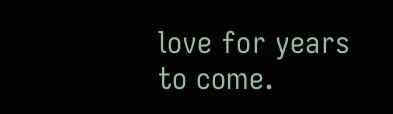love for years to come.